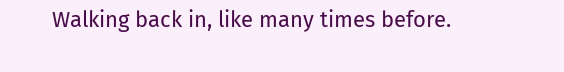Walking back in, like many times before.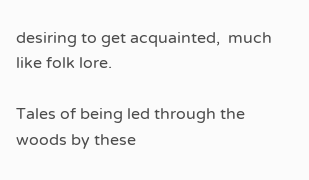desiring to get acquainted,  much like folk lore.

Tales of being led through the woods by these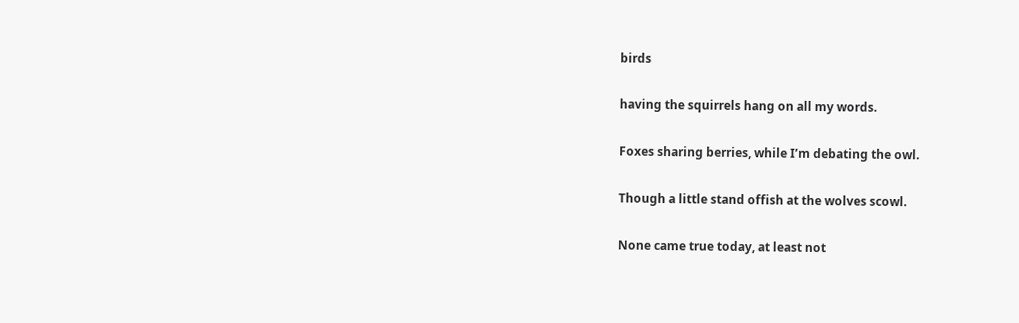birds

having the squirrels hang on all my words.

Foxes sharing berries, while I’m debating the owl.

Though a little stand offish at the wolves scowl.

None came true today, at least not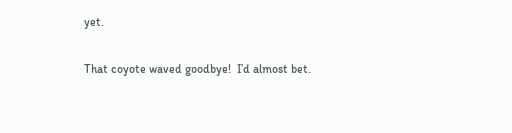yet.

That coyote waved goodbye!  I’d almost bet.